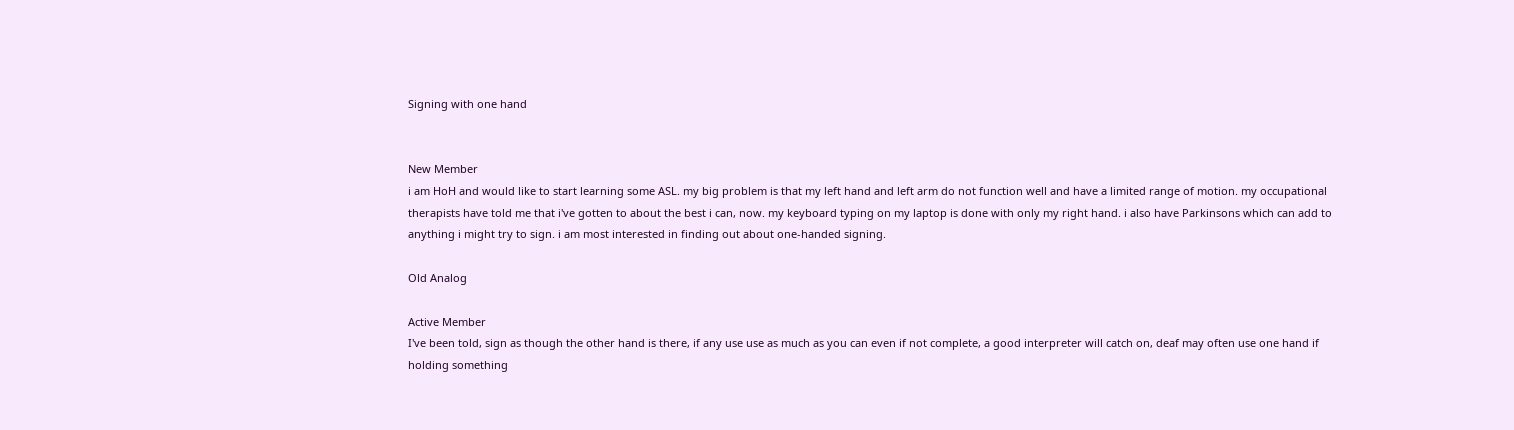Signing with one hand


New Member
i am HoH and would like to start learning some ASL. my big problem is that my left hand and left arm do not function well and have a limited range of motion. my occupational therapists have told me that i've gotten to about the best i can, now. my keyboard typing on my laptop is done with only my right hand. i also have Parkinsons which can add to anything i might try to sign. i am most interested in finding out about one-handed signing.

Old Analog

Active Member
I've been told, sign as though the other hand is there, if any use use as much as you can even if not complete, a good interpreter will catch on, deaf may often use one hand if holding something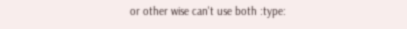or other wise can't use both :type: